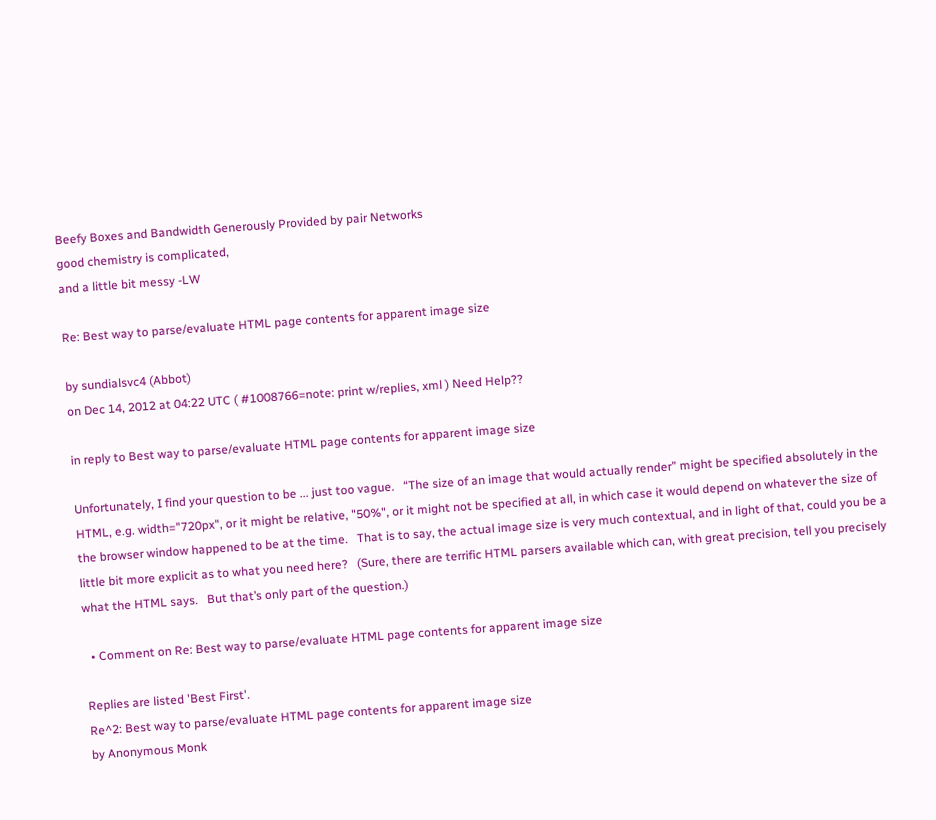Beefy Boxes and Bandwidth Generously Provided by pair Networks
good chemistry is complicated,
and a little bit messy -LW

Re: Best way to parse/evaluate HTML page contents for apparent image size

by sundialsvc4 (Abbot)
on Dec 14, 2012 at 04:22 UTC ( #1008766=note: print w/replies, xml ) Need Help??

in reply to Best way to parse/evaluate HTML page contents for apparent image size

Unfortunately, I find your question to be ... just too vague.   “The size of an image that would actually render” might be specified absolutely in the HTML, e.g. width="720px", or it might be relative, "50%", or it might not be specified at all, in which case it would depend on whatever the size of the browser window happened to be at the time.   That is to say, the actual image size is very much contextual, and in light of that, could you be a little bit more explicit as to what you need here?   (Sure, there are terrific HTML parsers available which can, with great precision, tell you precisely what the HTML says.   But that’s only part of the question.)

  • Comment on Re: Best way to parse/evaluate HTML page contents for apparent image size

Replies are listed 'Best First'.
Re^2: Best way to parse/evaluate HTML page contents for apparent image size
by Anonymous Monk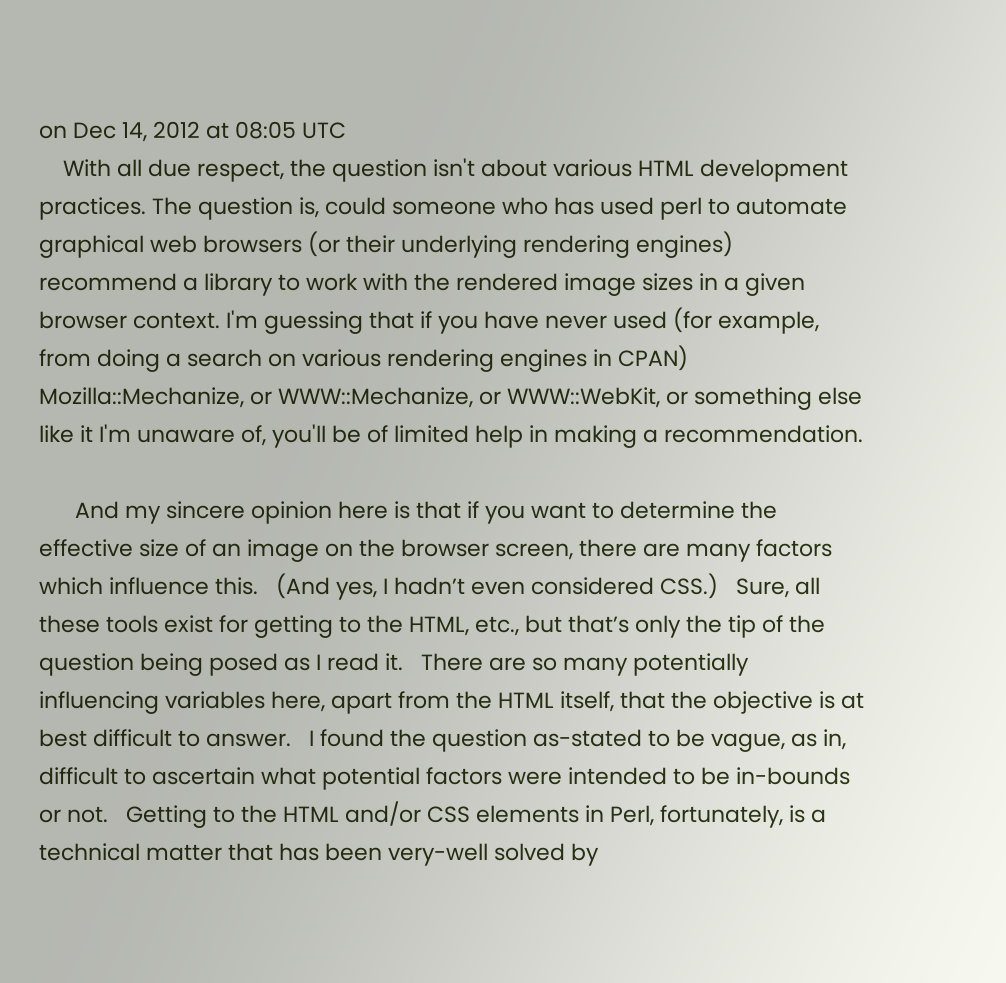on Dec 14, 2012 at 08:05 UTC
    With all due respect, the question isn't about various HTML development practices. The question is, could someone who has used perl to automate graphical web browsers (or their underlying rendering engines) recommend a library to work with the rendered image sizes in a given browser context. I'm guessing that if you have never used (for example, from doing a search on various rendering engines in CPAN) Mozilla::Mechanize, or WWW::Mechanize, or WWW::WebKit, or something else like it I'm unaware of, you'll be of limited help in making a recommendation.

      And my sincere opinion here is that if you want to determine the effective size of an image on the browser screen, there are many factors which influence this.   (And yes, I hadn’t even considered CSS.)   Sure, all these tools exist for getting to the HTML, etc., but that’s only the tip of the question being posed as I read it.   There are so many potentially influencing variables here, apart from the HTML itself, that the objective is at best difficult to answer.   I found the question as-stated to be vague, as in, difficult to ascertain what potential factors were intended to be in-bounds or not.   Getting to the HTML and/or CSS elements in Perl, fortunately, is a technical matter that has been very-well solved by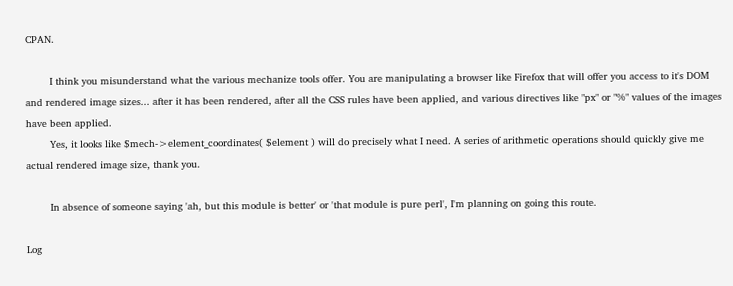CPAN.

        I think you misunderstand what the various mechanize tools offer. You are manipulating a browser like Firefox that will offer you access to it's DOM and rendered image sizes... after it has been rendered, after all the CSS rules have been applied, and various directives like "px" or "%" values of the images have been applied.
        Yes, it looks like $mech->element_coordinates( $element ) will do precisely what I need. A series of arithmetic operations should quickly give me actual rendered image size, thank you.

        In absence of someone saying 'ah, but this module is better' or 'that module is pure perl', I'm planning on going this route.

Log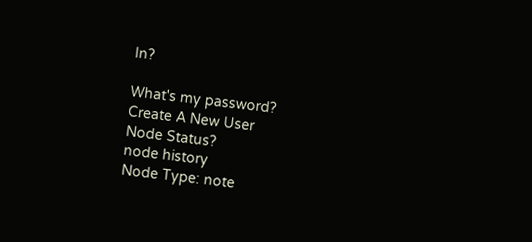In?

What's my password?
Create A New User
Node Status?
node history
Node Type: note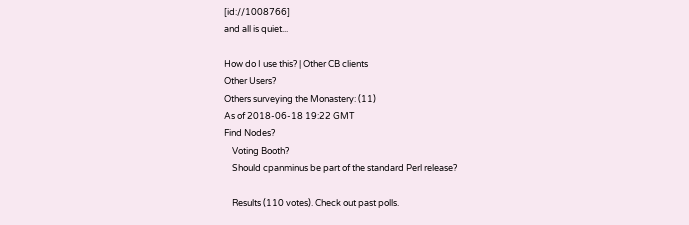[id://1008766]
and all is quiet...

How do I use this? | Other CB clients
Other Users?
Others surveying the Monastery: (11)
As of 2018-06-18 19:22 GMT
Find Nodes?
    Voting Booth?
    Should cpanminus be part of the standard Perl release?

    Results (110 votes). Check out past polls.